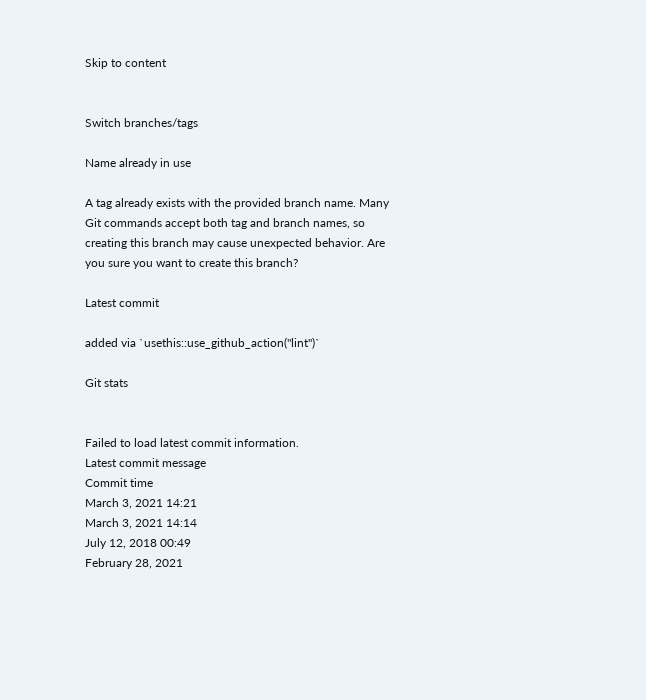Skip to content


Switch branches/tags

Name already in use

A tag already exists with the provided branch name. Many Git commands accept both tag and branch names, so creating this branch may cause unexpected behavior. Are you sure you want to create this branch?

Latest commit

added via `usethis::use_github_action("lint")`

Git stats


Failed to load latest commit information.
Latest commit message
Commit time
March 3, 2021 14:21
March 3, 2021 14:14
July 12, 2018 00:49
February 28, 2021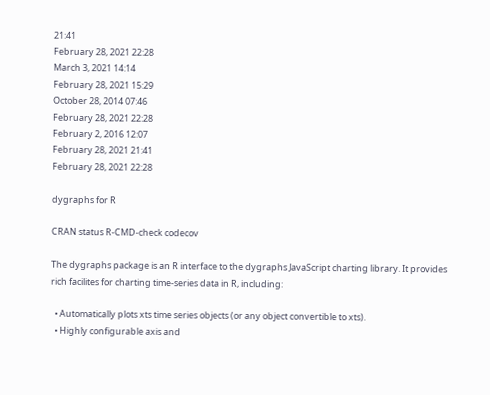21:41
February 28, 2021 22:28
March 3, 2021 14:14
February 28, 2021 15:29
October 28, 2014 07:46
February 28, 2021 22:28
February 2, 2016 12:07
February 28, 2021 21:41
February 28, 2021 22:28

dygraphs for R

CRAN status R-CMD-check codecov

The dygraphs package is an R interface to the dygraphs JavaScript charting library. It provides rich facilites for charting time-series data in R, including:

  • Automatically plots xts time series objects (or any object convertible to xts).
  • Highly configurable axis and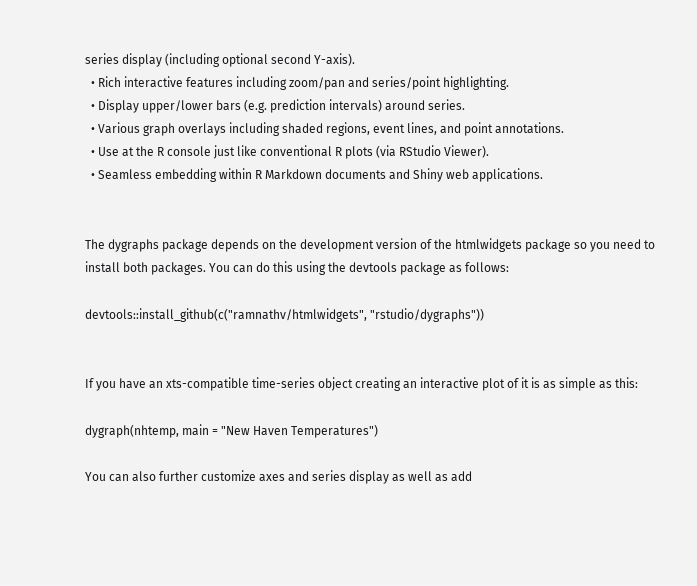series display (including optional second Y-axis).
  • Rich interactive features including zoom/pan and series/point highlighting.
  • Display upper/lower bars (e.g. prediction intervals) around series.
  • Various graph overlays including shaded regions, event lines, and point annotations.
  • Use at the R console just like conventional R plots (via RStudio Viewer).
  • Seamless embedding within R Markdown documents and Shiny web applications.


The dygraphs package depends on the development version of the htmlwidgets package so you need to install both packages. You can do this using the devtools package as follows:

devtools::install_github(c("ramnathv/htmlwidgets", "rstudio/dygraphs"))


If you have an xts-compatible time-series object creating an interactive plot of it is as simple as this:

dygraph(nhtemp, main = "New Haven Temperatures")

You can also further customize axes and series display as well as add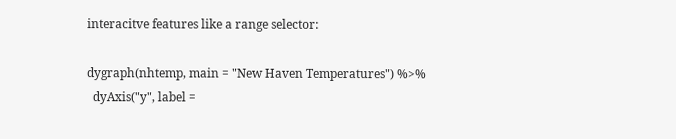interacitve features like a range selector:

dygraph(nhtemp, main = "New Haven Temperatures") %>%
  dyAxis("y", label =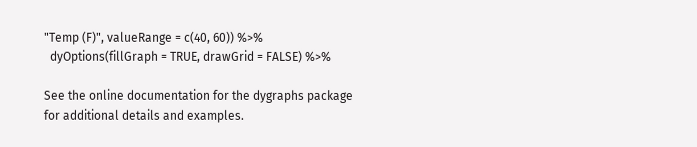"Temp (F)", valueRange = c(40, 60)) %>%
  dyOptions(fillGraph = TRUE, drawGrid = FALSE) %>%

See the online documentation for the dygraphs package for additional details and examples.